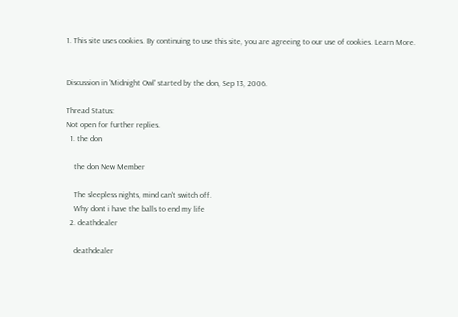1. This site uses cookies. By continuing to use this site, you are agreeing to our use of cookies. Learn More.


Discussion in 'Midnight Owl' started by the don, Sep 13, 2006.

Thread Status:
Not open for further replies.
  1. the don

    the don New Member

    The sleepless nights, mind can't switch off.
    Why dont i have the balls to end my life
  2. deathdealer

    deathdealer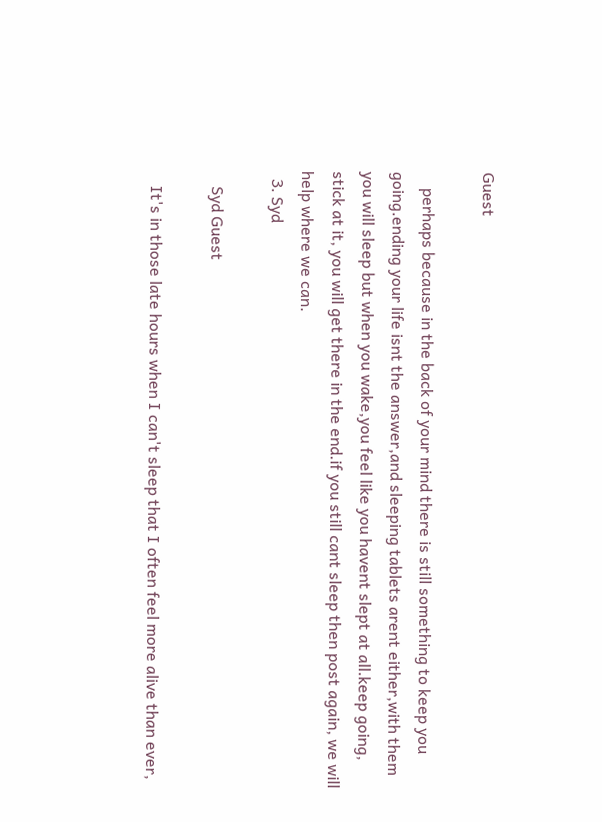Guest

    perhaps because in the back of your mind there is still something to keep you going.ending your life isnt the answer,and sleeping tablets arent either,with them you will sleep but when you wake,you feel like you havent slept at all.keep going, stick at it, you will get there in the end.if you still cant sleep then post again, we will help where we can.
  3. Syd

    Syd Guest

    It's in those late hours when I can't sleep that I often feel more alive than ever,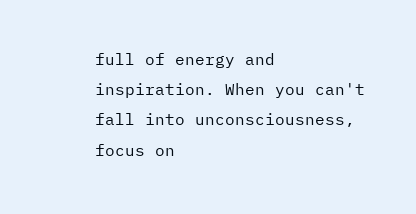full of energy and inspiration. When you can't fall into unconsciousness, focus on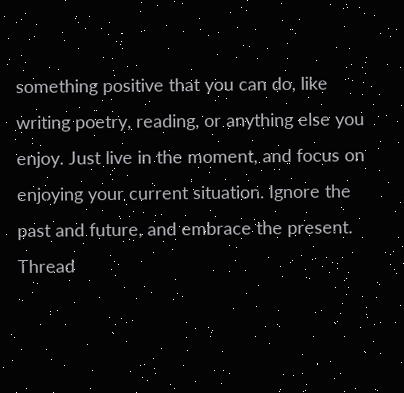something positive that you can do, like writing poetry, reading, or anything else you enjoy. Just live in the moment, and focus on enjoying your current situation. Ignore the past and future, and embrace the present.
Thread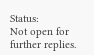Status:
Not open for further replies.